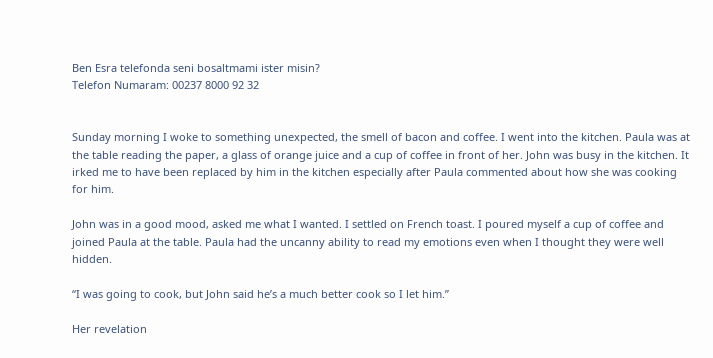Ben Esra telefonda seni bosaltmami ister misin?
Telefon Numaram: 00237 8000 92 32


Sunday morning I woke to something unexpected, the smell of bacon and coffee. I went into the kitchen. Paula was at the table reading the paper, a glass of orange juice and a cup of coffee in front of her. John was busy in the kitchen. It irked me to have been replaced by him in the kitchen especially after Paula commented about how she was cooking for him.

John was in a good mood, asked me what I wanted. I settled on French toast. I poured myself a cup of coffee and joined Paula at the table. Paula had the uncanny ability to read my emotions even when I thought they were well hidden.

“I was going to cook, but John said he’s a much better cook so I let him.”

Her revelation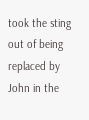took the sting out of being replaced by John in the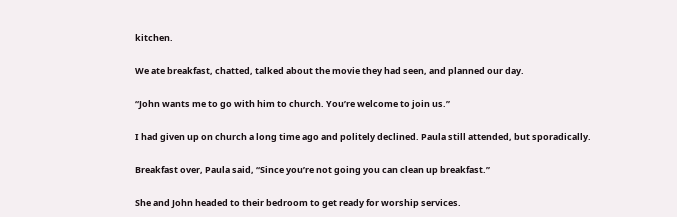kitchen.

We ate breakfast, chatted, talked about the movie they had seen, and planned our day.

“John wants me to go with him to church. You’re welcome to join us.”

I had given up on church a long time ago and politely declined. Paula still attended, but sporadically.

Breakfast over, Paula said, “Since you’re not going you can clean up breakfast.”

She and John headed to their bedroom to get ready for worship services.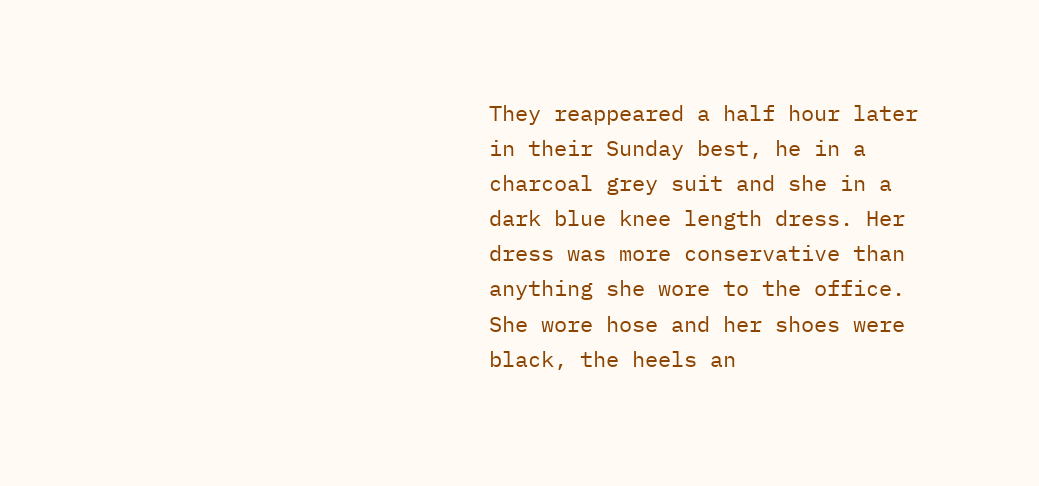They reappeared a half hour later in their Sunday best, he in a charcoal grey suit and she in a dark blue knee length dress. Her dress was more conservative than anything she wore to the office. She wore hose and her shoes were black, the heels an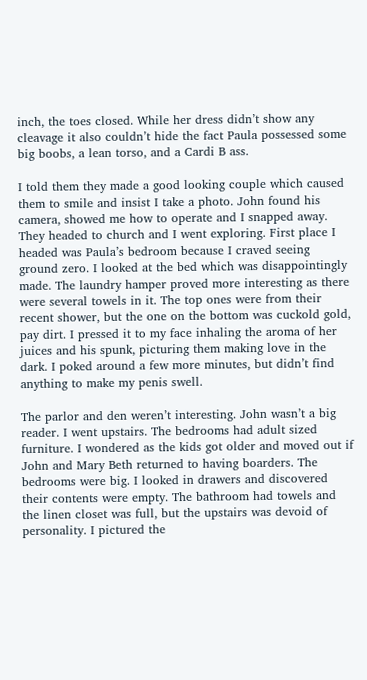inch, the toes closed. While her dress didn’t show any cleavage it also couldn’t hide the fact Paula possessed some big boobs, a lean torso, and a Cardi B ass.

I told them they made a good looking couple which caused them to smile and insist I take a photo. John found his camera, showed me how to operate and I snapped away. They headed to church and I went exploring. First place I headed was Paula’s bedroom because I craved seeing ground zero. I looked at the bed which was disappointingly made. The laundry hamper proved more interesting as there were several towels in it. The top ones were from their recent shower, but the one on the bottom was cuckold gold, pay dirt. I pressed it to my face inhaling the aroma of her juices and his spunk, picturing them making love in the dark. I poked around a few more minutes, but didn’t find anything to make my penis swell.

The parlor and den weren’t interesting. John wasn’t a big reader. I went upstairs. The bedrooms had adult sized furniture. I wondered as the kids got older and moved out if John and Mary Beth returned to having boarders. The bedrooms were big. I looked in drawers and discovered their contents were empty. The bathroom had towels and the linen closet was full, but the upstairs was devoid of personality. I pictured the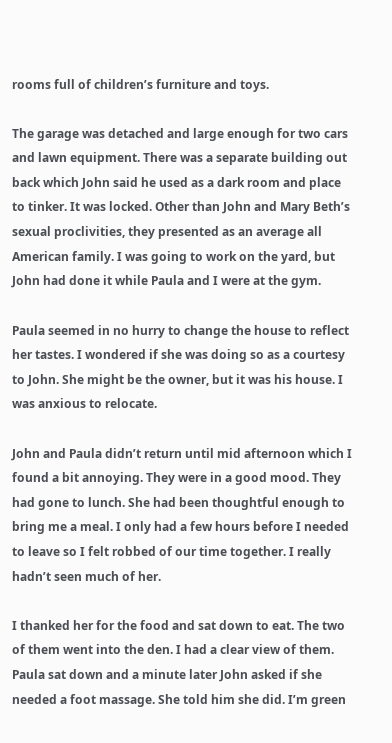rooms full of children’s furniture and toys.

The garage was detached and large enough for two cars and lawn equipment. There was a separate building out back which John said he used as a dark room and place to tinker. It was locked. Other than John and Mary Beth’s sexual proclivities, they presented as an average all American family. I was going to work on the yard, but John had done it while Paula and I were at the gym.

Paula seemed in no hurry to change the house to reflect her tastes. I wondered if she was doing so as a courtesy to John. She might be the owner, but it was his house. I was anxious to relocate.

John and Paula didn’t return until mid afternoon which I found a bit annoying. They were in a good mood. They had gone to lunch. She had been thoughtful enough to bring me a meal. I only had a few hours before I needed to leave so I felt robbed of our time together. I really hadn’t seen much of her.

I thanked her for the food and sat down to eat. The two of them went into the den. I had a clear view of them. Paula sat down and a minute later John asked if she needed a foot massage. She told him she did. I’m green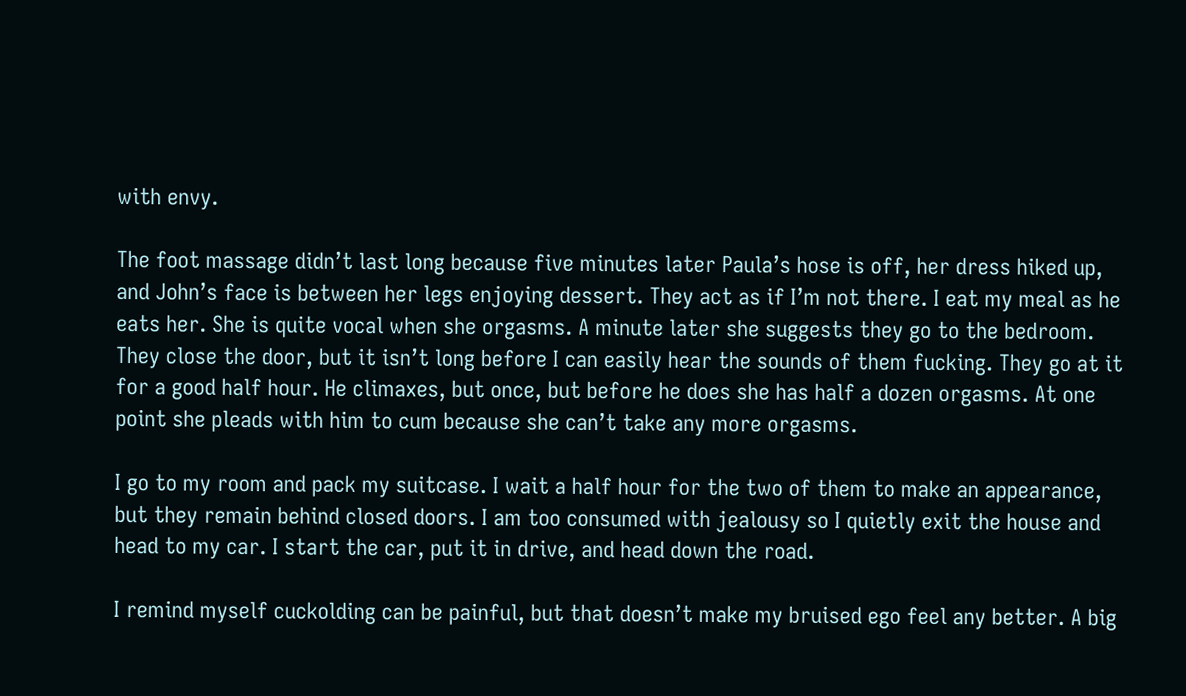with envy.

The foot massage didn’t last long because five minutes later Paula’s hose is off, her dress hiked up, and John’s face is between her legs enjoying dessert. They act as if I’m not there. I eat my meal as he eats her. She is quite vocal when she orgasms. A minute later she suggests they go to the bedroom. They close the door, but it isn’t long before I can easily hear the sounds of them fucking. They go at it for a good half hour. He climaxes, but once, but before he does she has half a dozen orgasms. At one point she pleads with him to cum because she can’t take any more orgasms.

I go to my room and pack my suitcase. I wait a half hour for the two of them to make an appearance, but they remain behind closed doors. I am too consumed with jealousy so I quietly exit the house and head to my car. I start the car, put it in drive, and head down the road.

I remind myself cuckolding can be painful, but that doesn’t make my bruised ego feel any better. A big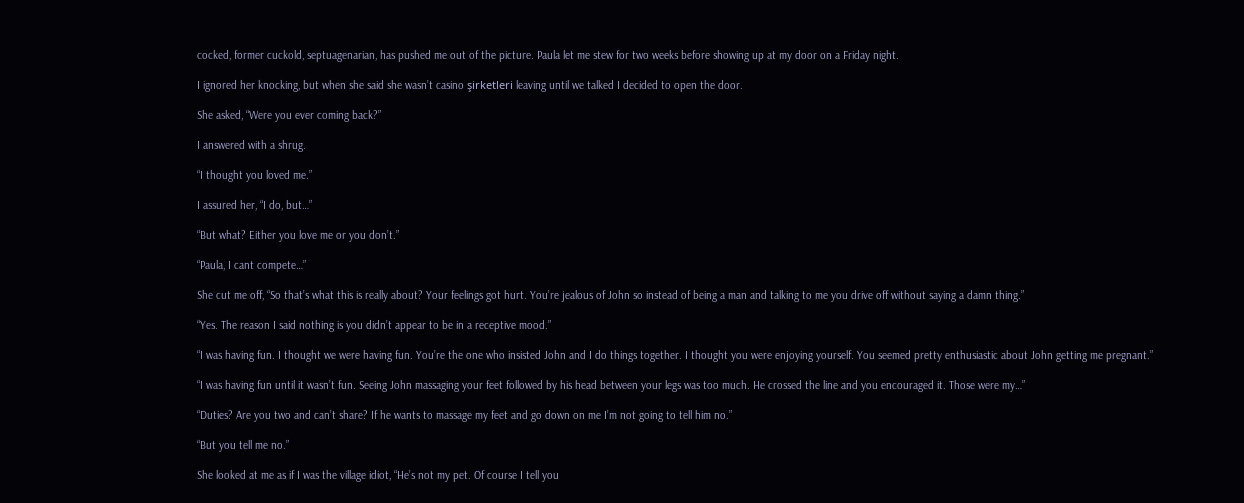cocked, former cuckold, septuagenarian, has pushed me out of the picture. Paula let me stew for two weeks before showing up at my door on a Friday night.

I ignored her knocking, but when she said she wasn’t casino şirketleri leaving until we talked I decided to open the door.

She asked, “Were you ever coming back?”

I answered with a shrug.

“I thought you loved me.”

I assured her, “I do, but…”

“But what? Either you love me or you don’t.”

“Paula, I cant compete…”

She cut me off, “So that’s what this is really about? Your feelings got hurt. You’re jealous of John so instead of being a man and talking to me you drive off without saying a damn thing.”

“Yes. The reason I said nothing is you didn’t appear to be in a receptive mood.”

“I was having fun. I thought we were having fun. You’re the one who insisted John and I do things together. I thought you were enjoying yourself. You seemed pretty enthusiastic about John getting me pregnant.”

“I was having fun until it wasn’t fun. Seeing John massaging your feet followed by his head between your legs was too much. He crossed the line and you encouraged it. Those were my…”

“Duties? Are you two and can’t share? If he wants to massage my feet and go down on me I’m not going to tell him no.”

“But you tell me no.”

She looked at me as if I was the village idiot, “He’s not my pet. Of course I tell you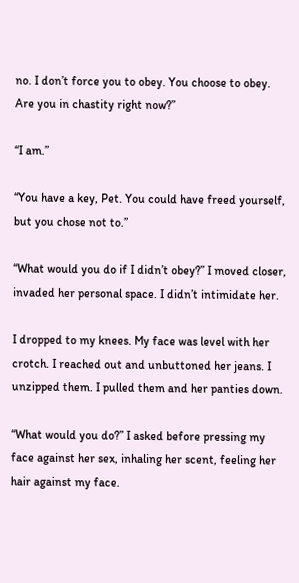no. I don’t force you to obey. You choose to obey. Are you in chastity right now?”

“I am.”

“You have a key, Pet. You could have freed yourself, but you chose not to.”

“What would you do if I didn’t obey?” I moved closer, invaded her personal space. I didn’t intimidate her.

I dropped to my knees. My face was level with her crotch. I reached out and unbuttoned her jeans. I unzipped them. I pulled them and her panties down.

“What would you do?” I asked before pressing my face against her sex, inhaling her scent, feeling her hair against my face.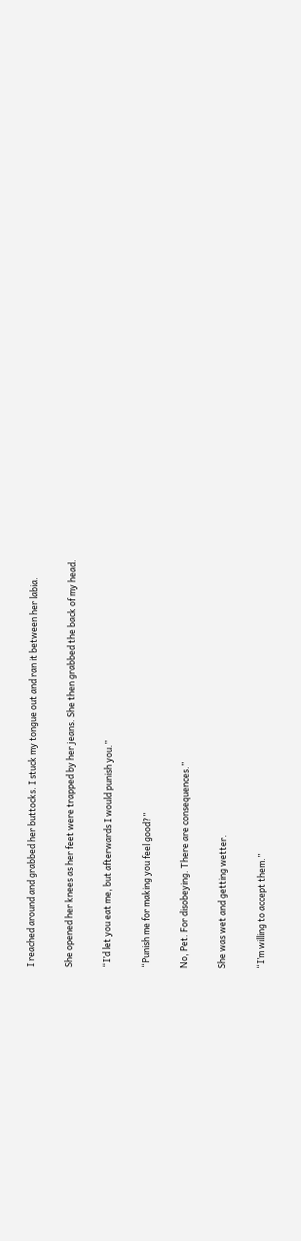I reached around and grabbed her buttocks. I stuck my tongue out and ran it between her labia.

She opened her knees as her feet were trapped by her jeans. She then grabbed the back of my head.

“I’d let you eat me, but afterwards I would punish you.”

“Punish me for making you feel good?”

No, Pet. For disobeying. There are consequences.”

She was wet and getting wetter.

“I’m willing to accept them.”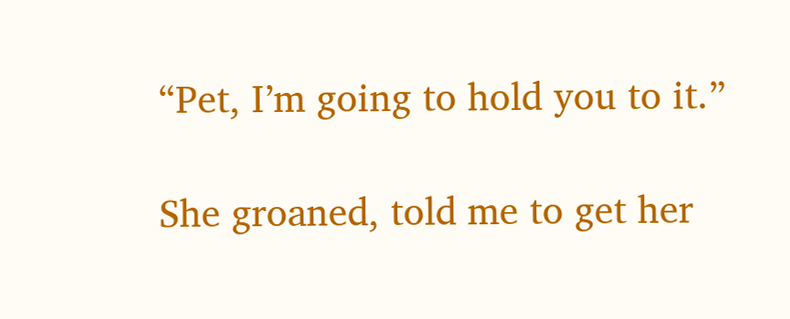“Pet, I’m going to hold you to it.”

She groaned, told me to get her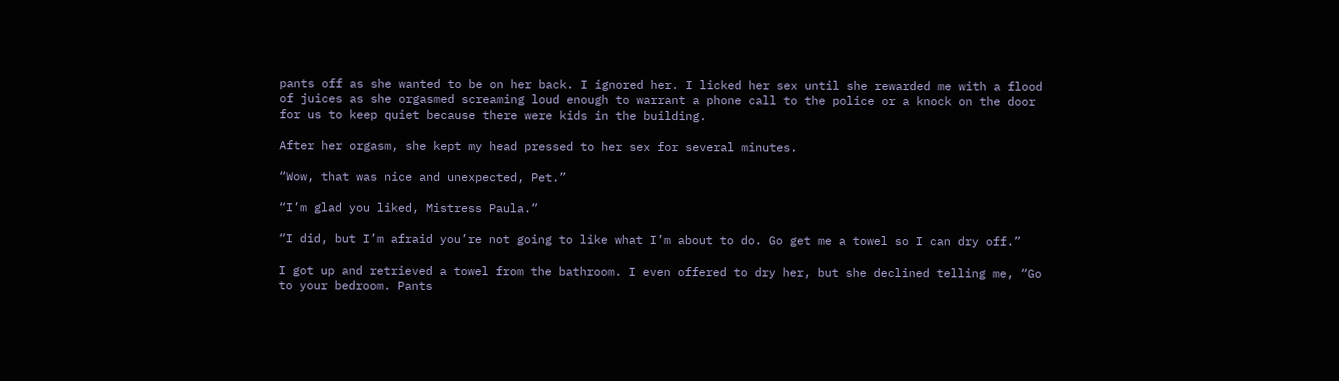pants off as she wanted to be on her back. I ignored her. I licked her sex until she rewarded me with a flood of juices as she orgasmed screaming loud enough to warrant a phone call to the police or a knock on the door for us to keep quiet because there were kids in the building.

After her orgasm, she kept my head pressed to her sex for several minutes.

“Wow, that was nice and unexpected, Pet.”

“I’m glad you liked, Mistress Paula.”

“I did, but I’m afraid you’re not going to like what I’m about to do. Go get me a towel so I can dry off.”

I got up and retrieved a towel from the bathroom. I even offered to dry her, but she declined telling me, “Go to your bedroom. Pants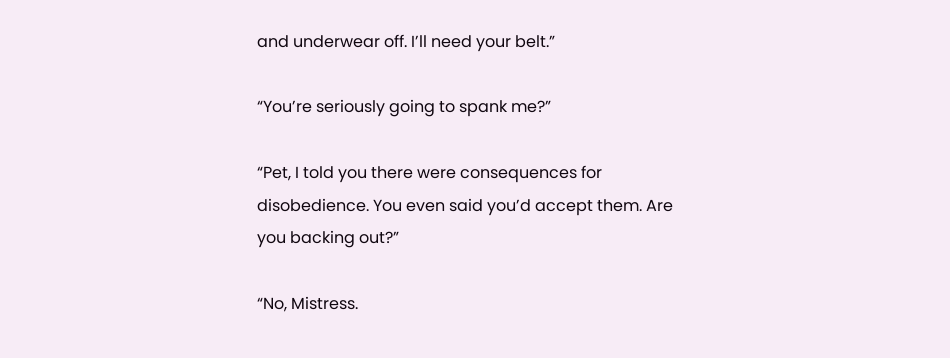and underwear off. I’ll need your belt.”

“You’re seriously going to spank me?”

“Pet, I told you there were consequences for disobedience. You even said you’d accept them. Are you backing out?”

“No, Mistress.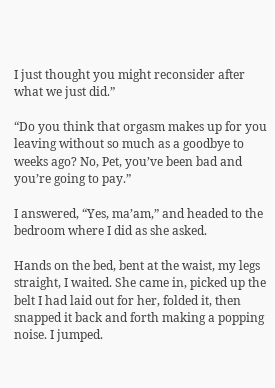I just thought you might reconsider after what we just did.”

“Do you think that orgasm makes up for you leaving without so much as a goodbye to weeks ago? No, Pet, you’ve been bad and you’re going to pay.”

I answered, “Yes, ma’am,” and headed to the bedroom where I did as she asked.

Hands on the bed, bent at the waist, my legs straight, I waited. She came in, picked up the belt I had laid out for her, folded it, then snapped it back and forth making a popping noise. I jumped.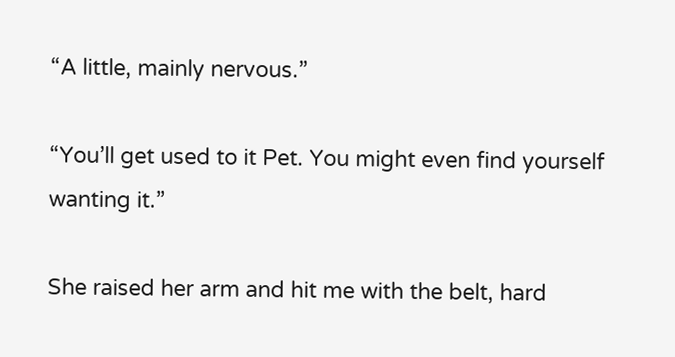“A little, mainly nervous.”

“You’ll get used to it Pet. You might even find yourself wanting it.”

She raised her arm and hit me with the belt, hard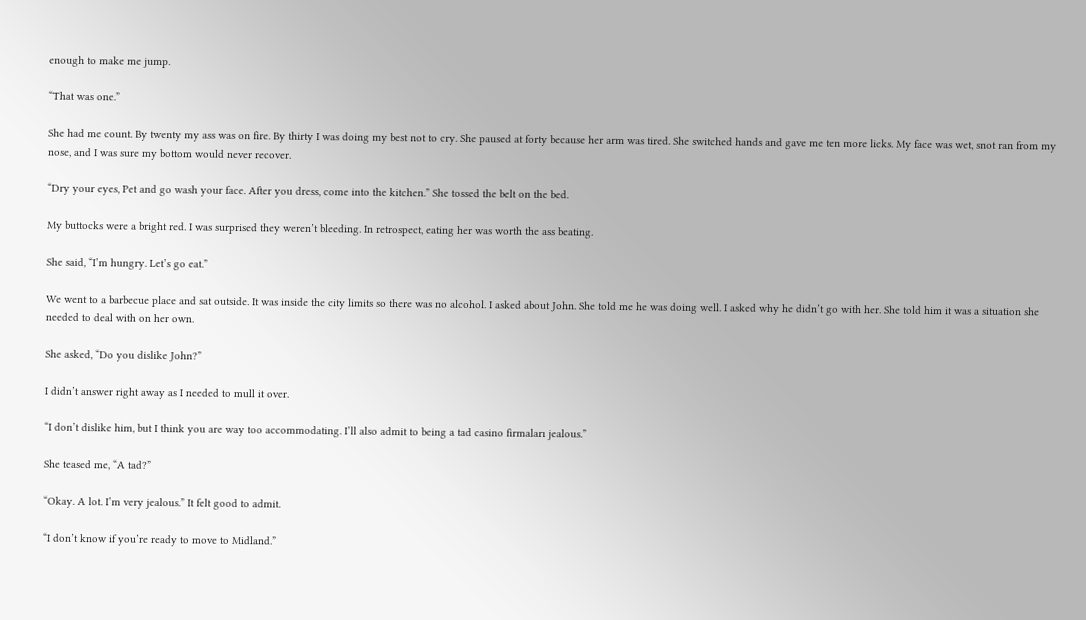enough to make me jump.

“That was one.”

She had me count. By twenty my ass was on fire. By thirty I was doing my best not to cry. She paused at forty because her arm was tired. She switched hands and gave me ten more licks. My face was wet, snot ran from my nose, and I was sure my bottom would never recover.

“Dry your eyes, Pet and go wash your face. After you dress, come into the kitchen.” She tossed the belt on the bed.

My buttocks were a bright red. I was surprised they weren’t bleeding. In retrospect, eating her was worth the ass beating.

She said, “I’m hungry. Let’s go eat.”

We went to a barbecue place and sat outside. It was inside the city limits so there was no alcohol. I asked about John. She told me he was doing well. I asked why he didn’t go with her. She told him it was a situation she needed to deal with on her own.

She asked, “Do you dislike John?”

I didn’t answer right away as I needed to mull it over.

“I don’t dislike him, but I think you are way too accommodating. I’ll also admit to being a tad casino firmaları jealous.”

She teased me, “A tad?”

“Okay. A lot. I’m very jealous.” It felt good to admit.

“I don’t know if you’re ready to move to Midland.”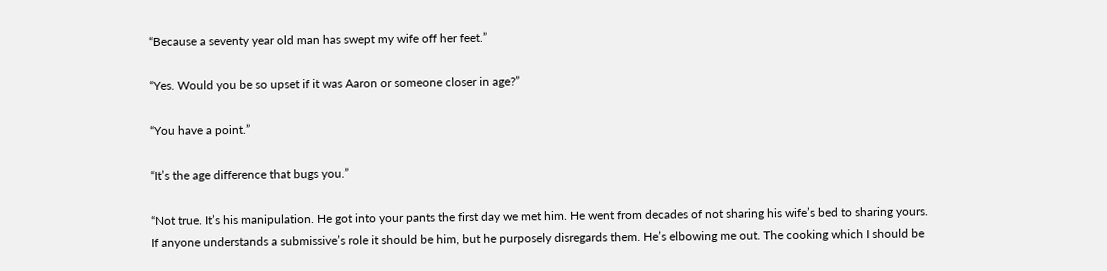“Because a seventy year old man has swept my wife off her feet.”

“Yes. Would you be so upset if it was Aaron or someone closer in age?”

“You have a point.”

“It’s the age difference that bugs you.”

“Not true. It’s his manipulation. He got into your pants the first day we met him. He went from decades of not sharing his wife’s bed to sharing yours. If anyone understands a submissive’s role it should be him, but he purposely disregards them. He’s elbowing me out. The cooking which I should be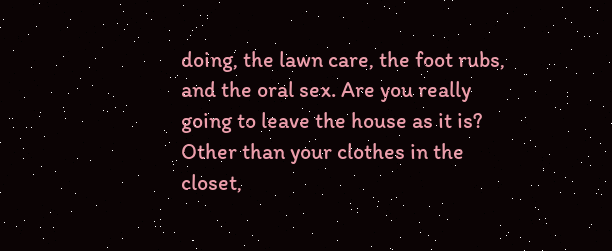doing, the lawn care, the foot rubs, and the oral sex. Are you really going to leave the house as it is? Other than your clothes in the closet,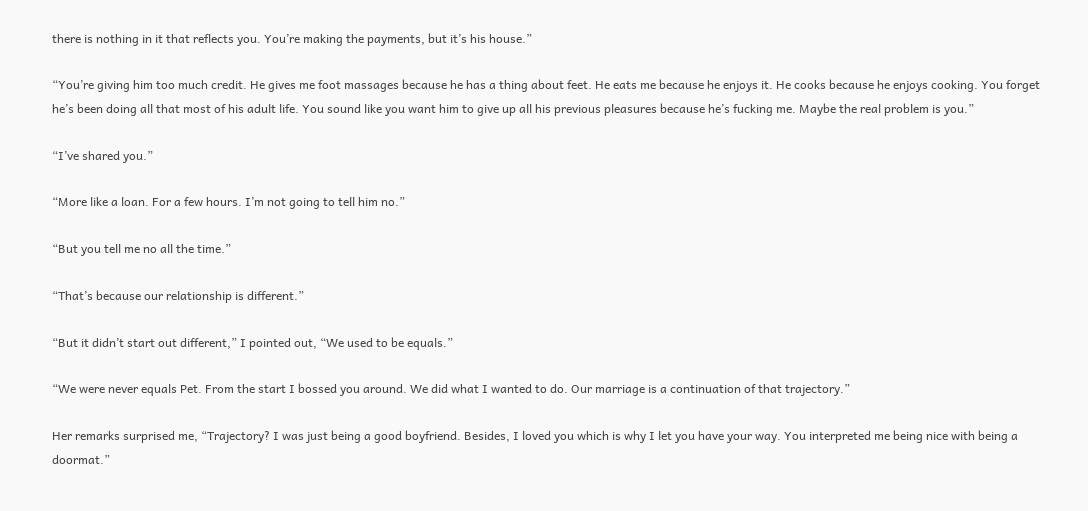there is nothing in it that reflects you. You’re making the payments, but it’s his house.”

“You’re giving him too much credit. He gives me foot massages because he has a thing about feet. He eats me because he enjoys it. He cooks because he enjoys cooking. You forget he’s been doing all that most of his adult life. You sound like you want him to give up all his previous pleasures because he’s fucking me. Maybe the real problem is you.”

“I’ve shared you.”

“More like a loan. For a few hours. I’m not going to tell him no.”

“But you tell me no all the time.”

“That’s because our relationship is different.”

“But it didn’t start out different,” I pointed out, “We used to be equals.”

“We were never equals Pet. From the start I bossed you around. We did what I wanted to do. Our marriage is a continuation of that trajectory.”

Her remarks surprised me, “Trajectory? I was just being a good boyfriend. Besides, I loved you which is why I let you have your way. You interpreted me being nice with being a doormat.”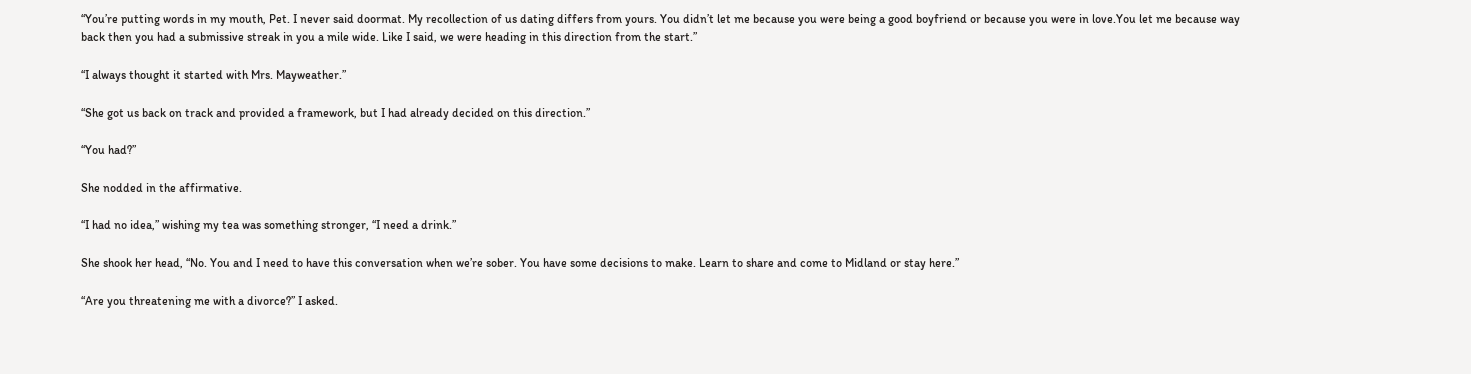“You’re putting words in my mouth, Pet. I never said doormat. My recollection of us dating differs from yours. You didn’t let me because you were being a good boyfriend or because you were in love.You let me because way back then you had a submissive streak in you a mile wide. Like I said, we were heading in this direction from the start.”

“I always thought it started with Mrs. Mayweather.”

“She got us back on track and provided a framework, but I had already decided on this direction.”

“You had?”

She nodded in the affirmative.

“I had no idea,” wishing my tea was something stronger, “I need a drink.”

She shook her head, “No. You and I need to have this conversation when we’re sober. You have some decisions to make. Learn to share and come to Midland or stay here.”

“Are you threatening me with a divorce?” I asked.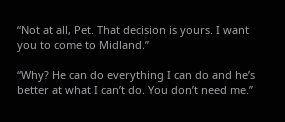“Not at all, Pet. That decision is yours. I want you to come to Midland.”

“Why? He can do everything I can do and he’s better at what I can’t do. You don’t need me.”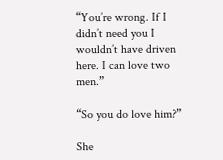“You’re wrong. If I didn’t need you I wouldn’t have driven here. I can love two men.”

“So you do love him?”

She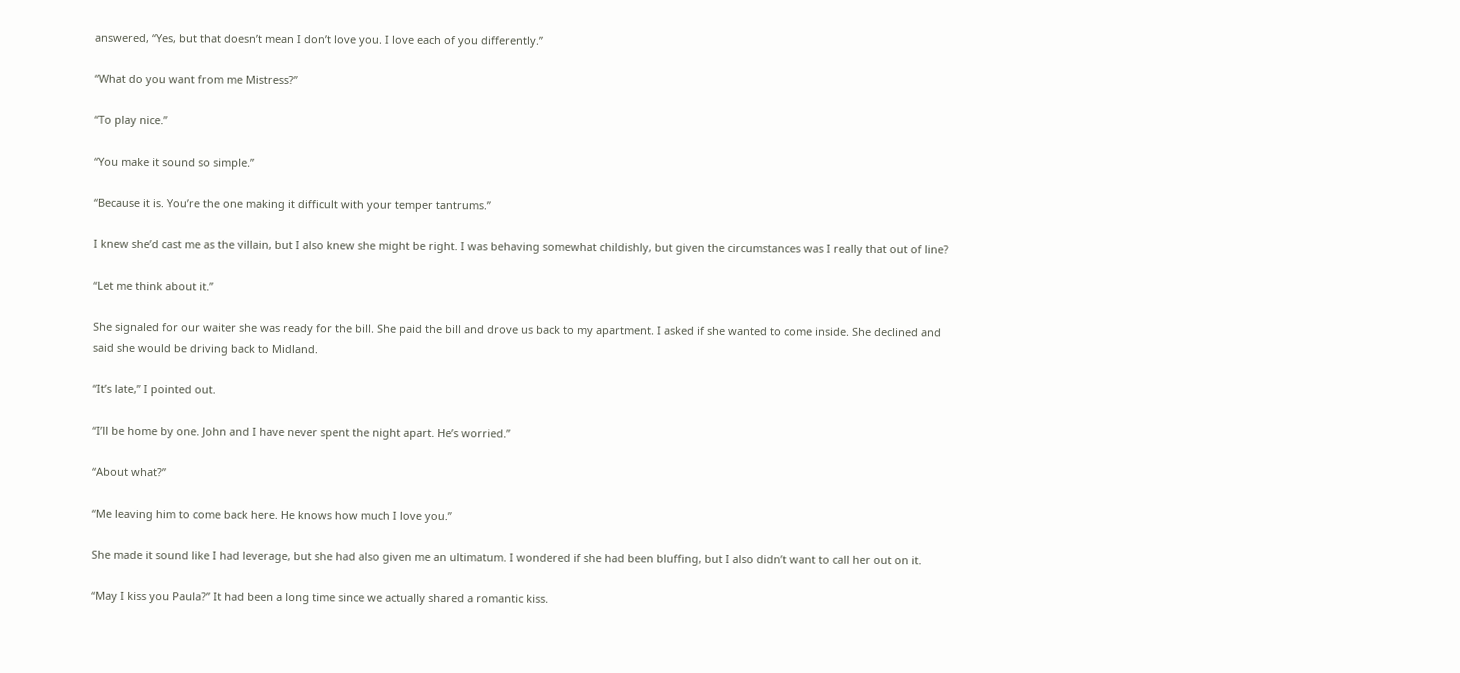answered, “Yes, but that doesn’t mean I don’t love you. I love each of you differently.”

“What do you want from me Mistress?”

“To play nice.”

“You make it sound so simple.”

“Because it is. You’re the one making it difficult with your temper tantrums.”

I knew she’d cast me as the villain, but I also knew she might be right. I was behaving somewhat childishly, but given the circumstances was I really that out of line?

“Let me think about it.”

She signaled for our waiter she was ready for the bill. She paid the bill and drove us back to my apartment. I asked if she wanted to come inside. She declined and said she would be driving back to Midland.

“It’s late,” I pointed out.

“I’ll be home by one. John and I have never spent the night apart. He’s worried.”

“About what?”

“Me leaving him to come back here. He knows how much I love you.”

She made it sound like I had leverage, but she had also given me an ultimatum. I wondered if she had been bluffing, but I also didn’t want to call her out on it.

“May I kiss you Paula?” It had been a long time since we actually shared a romantic kiss.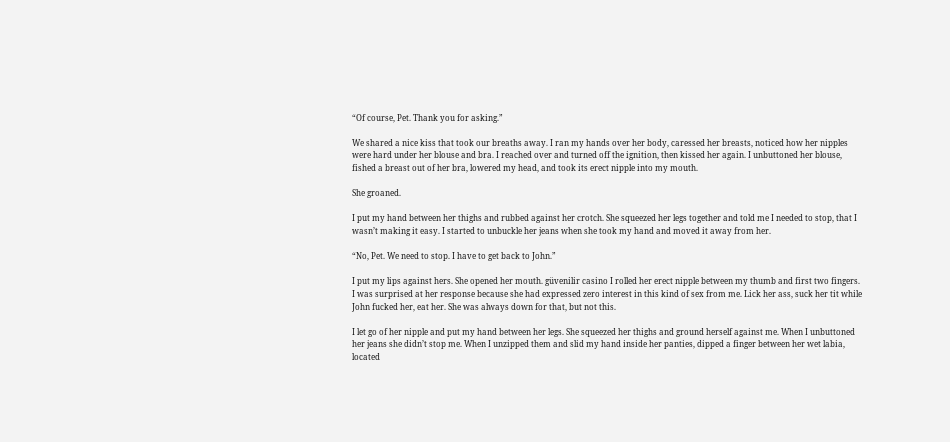“Of course, Pet. Thank you for asking.”

We shared a nice kiss that took our breaths away. I ran my hands over her body, caressed her breasts, noticed how her nipples were hard under her blouse and bra. I reached over and turned off the ignition, then kissed her again. I unbuttoned her blouse, fished a breast out of her bra, lowered my head, and took its erect nipple into my mouth.

She groaned.

I put my hand between her thighs and rubbed against her crotch. She squeezed her legs together and told me I needed to stop, that I wasn’t making it easy. I started to unbuckle her jeans when she took my hand and moved it away from her.

“No, Pet. We need to stop. I have to get back to John.”

I put my lips against hers. She opened her mouth. güvenilir casino I rolled her erect nipple between my thumb and first two fingers. I was surprised at her response because she had expressed zero interest in this kind of sex from me. Lick her ass, suck her tit while John fucked her, eat her. She was always down for that, but not this.

I let go of her nipple and put my hand between her legs. She squeezed her thighs and ground herself against me. When I unbuttoned her jeans she didn’t stop me. When I unzipped them and slid my hand inside her panties, dipped a finger between her wet labia, located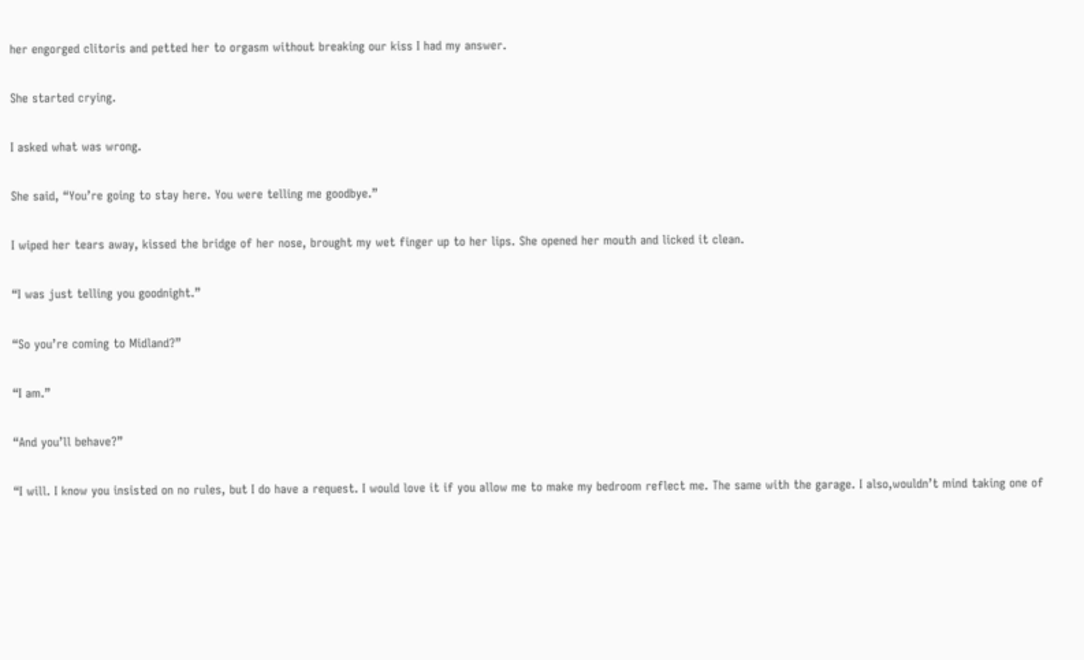her engorged clitoris and petted her to orgasm without breaking our kiss I had my answer.

She started crying.

I asked what was wrong.

She said, “You’re going to stay here. You were telling me goodbye.”

I wiped her tears away, kissed the bridge of her nose, brought my wet finger up to her lips. She opened her mouth and licked it clean.

“I was just telling you goodnight.”

“So you’re coming to Midland?”

“I am.”

“And you’ll behave?”

“I will. I know you insisted on no rules, but I do have a request. I would love it if you allow me to make my bedroom reflect me. The same with the garage. I also,wouldn’t mind taking one of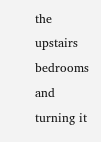the upstairs bedrooms and turning it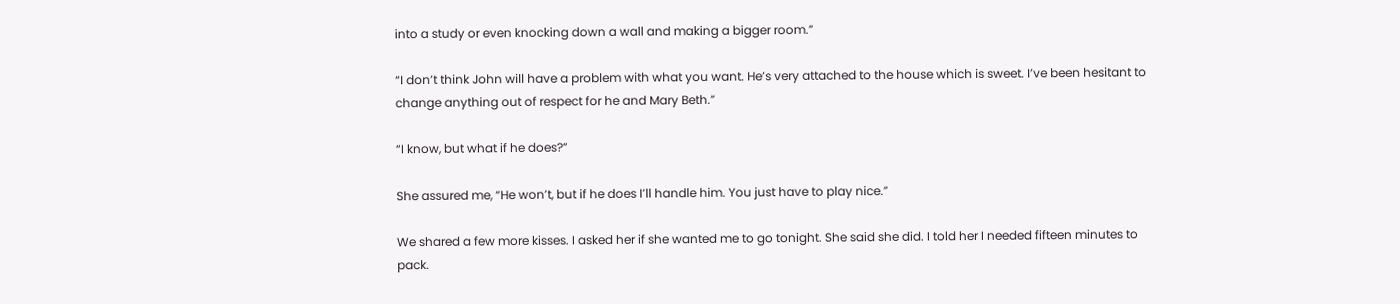into a study or even knocking down a wall and making a bigger room.”

“I don’t think John will have a problem with what you want. He’s very attached to the house which is sweet. I’ve been hesitant to change anything out of respect for he and Mary Beth.”

“I know, but what if he does?”

She assured me, “He won’t, but if he does I’ll handle him. You just have to play nice.”

We shared a few more kisses. I asked her if she wanted me to go tonight. She said she did. I told her I needed fifteen minutes to pack.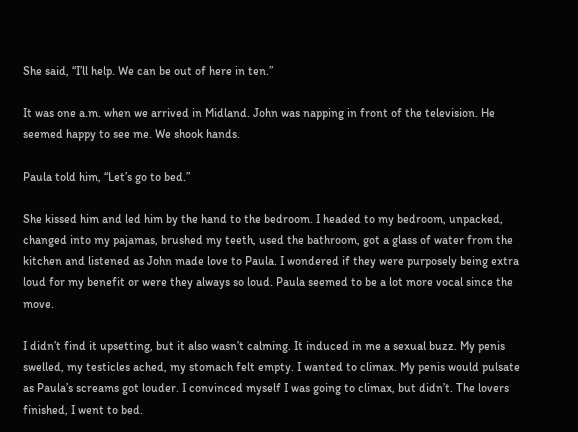She said, “I’ll help. We can be out of here in ten.”

It was one a.m. when we arrived in Midland. John was napping in front of the television. He seemed happy to see me. We shook hands.

Paula told him, “Let’s go to bed.”

She kissed him and led him by the hand to the bedroom. I headed to my bedroom, unpacked, changed into my pajamas, brushed my teeth, used the bathroom, got a glass of water from the kitchen and listened as John made love to Paula. I wondered if they were purposely being extra loud for my benefit or were they always so loud. Paula seemed to be a lot more vocal since the move.

I didn’t find it upsetting, but it also wasn’t calming. It induced in me a sexual buzz. My penis swelled, my testicles ached, my stomach felt empty. I wanted to climax. My penis would pulsate as Paula’s screams got louder. I convinced myself I was going to climax, but didn’t. The lovers finished, I went to bed.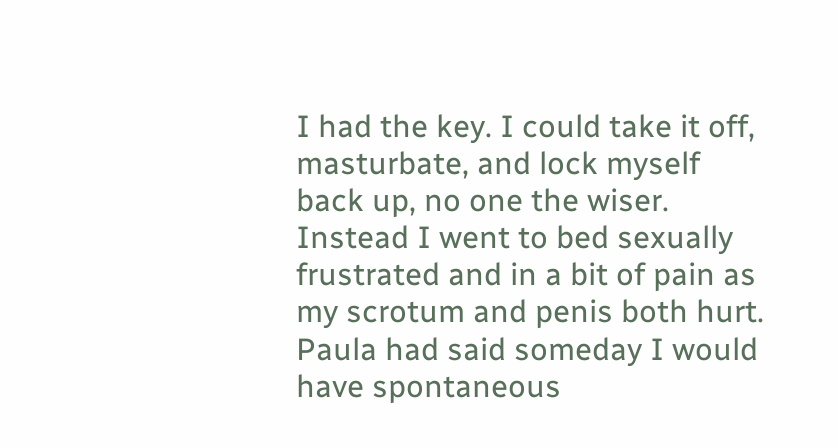I had the key. I could take it off, masturbate, and lock myself back up, no one the wiser. Instead I went to bed sexually frustrated and in a bit of pain as my scrotum and penis both hurt. Paula had said someday I would have spontaneous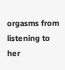orgasms from listening to her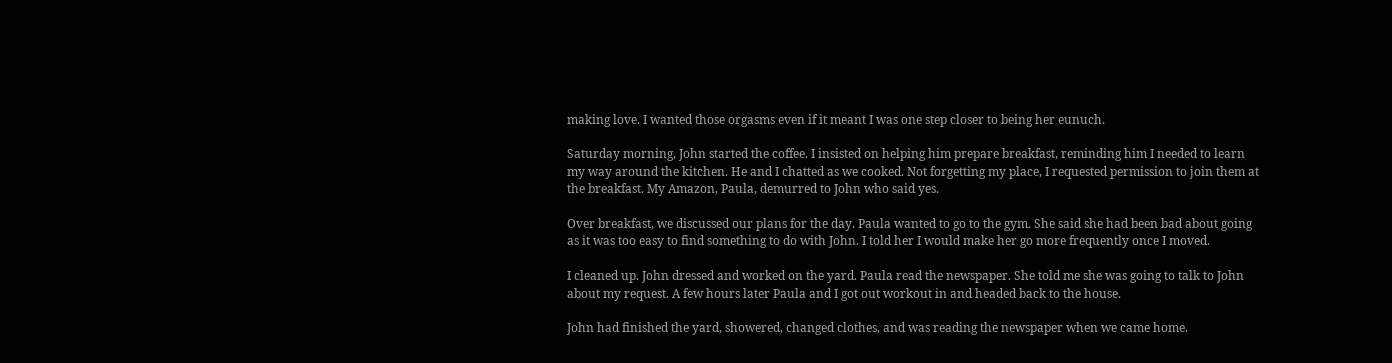making love. I wanted those orgasms even if it meant I was one step closer to being her eunuch.

Saturday morning, John started the coffee. I insisted on helping him prepare breakfast, reminding him I needed to learn my way around the kitchen. He and I chatted as we cooked. Not forgetting my place, I requested permission to join them at the breakfast. My Amazon, Paula, demurred to John who said yes.

Over breakfast, we discussed our plans for the day. Paula wanted to go to the gym. She said she had been bad about going as it was too easy to find something to do with John. I told her I would make her go more frequently once I moved.

I cleaned up. John dressed and worked on the yard. Paula read the newspaper. She told me she was going to talk to John about my request. A few hours later Paula and I got out workout in and headed back to the house.

John had finished the yard, showered, changed clothes, and was reading the newspaper when we came home.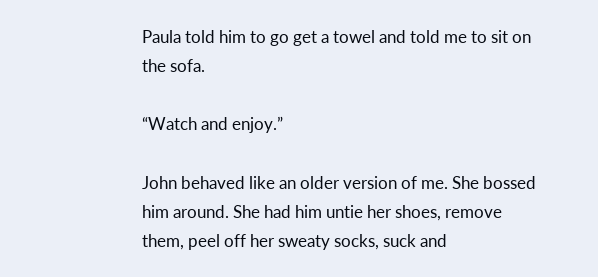Paula told him to go get a towel and told me to sit on the sofa.

“Watch and enjoy.”

John behaved like an older version of me. She bossed him around. She had him untie her shoes, remove them, peel off her sweaty socks, suck and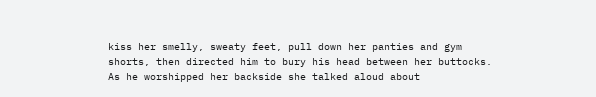kiss her smelly, sweaty feet, pull down her panties and gym shorts, then directed him to bury his head between her buttocks. As he worshipped her backside she talked aloud about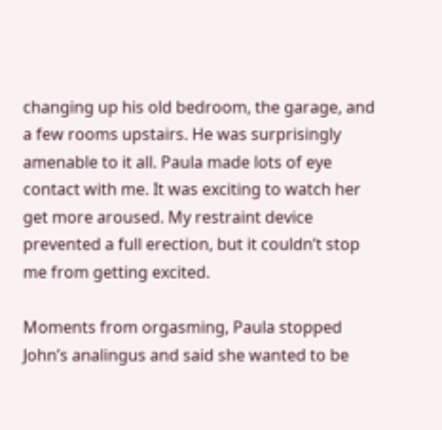changing up his old bedroom, the garage, and a few rooms upstairs. He was surprisingly amenable to it all. Paula made lots of eye contact with me. It was exciting to watch her get more aroused. My restraint device prevented a full erection, but it couldn’t stop me from getting excited.

Moments from orgasming, Paula stopped John’s analingus and said she wanted to be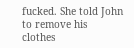fucked. She told John to remove his clothes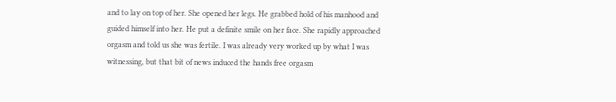and to lay on top of her. She opened her legs. He grabbed hold of his manhood and guided himself into her. He put a definite smile on her face. She rapidly approached orgasm and told us she was fertile. I was already very worked up by what I was witnessing, but that bit of news induced the hands free orgasm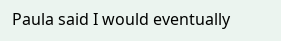Paula said I would eventually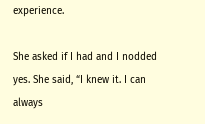experience.

She asked if I had and I nodded yes. She said, “I knew it. I can always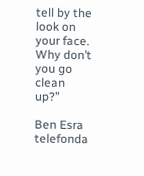tell by the look on your face. Why don’t you go clean up?”

Ben Esra telefonda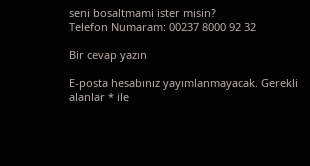seni bosaltmami ister misin?
Telefon Numaram: 00237 8000 92 32

Bir cevap yazın

E-posta hesabınız yayımlanmayacak. Gerekli alanlar * ile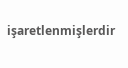işaretlenmişlerdir